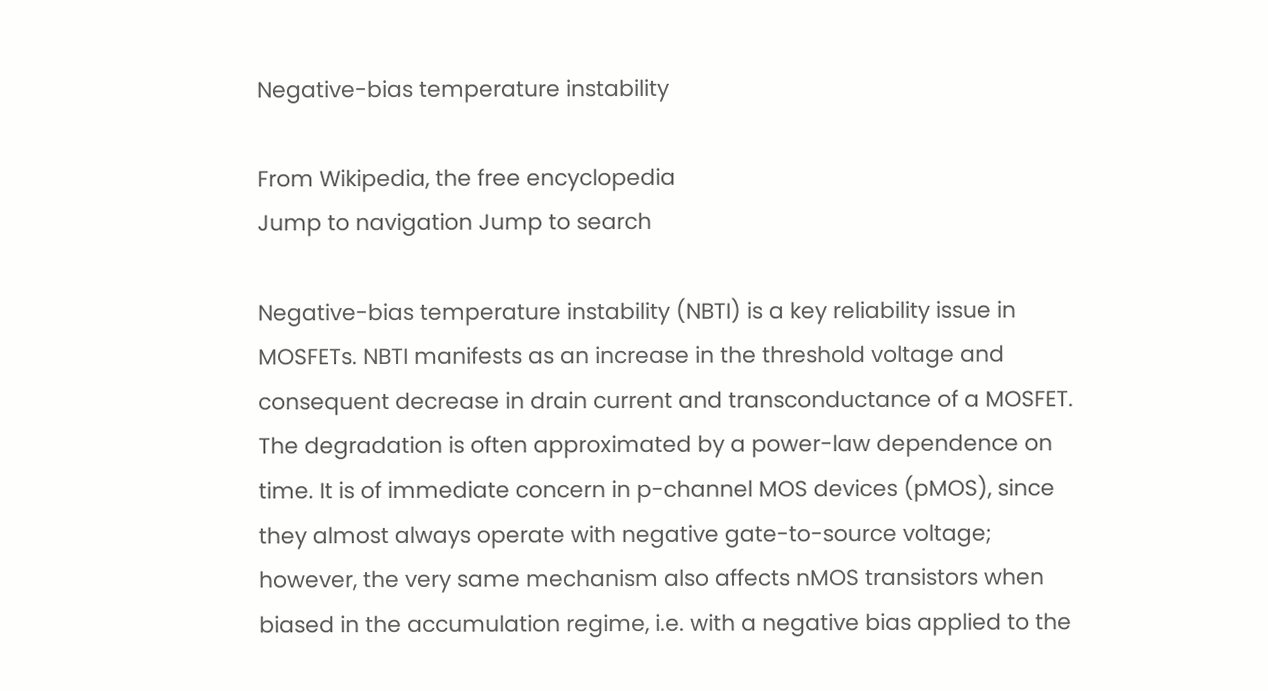Negative-bias temperature instability

From Wikipedia, the free encyclopedia
Jump to navigation Jump to search

Negative-bias temperature instability (NBTI) is a key reliability issue in MOSFETs. NBTI manifests as an increase in the threshold voltage and consequent decrease in drain current and transconductance of a MOSFET. The degradation is often approximated by a power-law dependence on time. It is of immediate concern in p-channel MOS devices (pMOS), since they almost always operate with negative gate-to-source voltage; however, the very same mechanism also affects nMOS transistors when biased in the accumulation regime, i.e. with a negative bias applied to the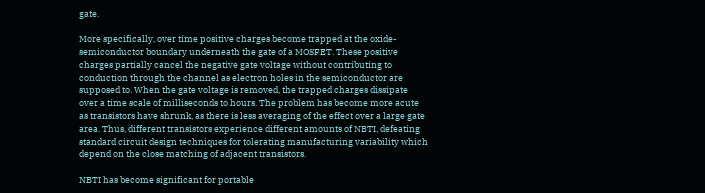gate.

More specifically, over time positive charges become trapped at the oxide-semiconductor boundary underneath the gate of a MOSFET. These positive charges partially cancel the negative gate voltage without contributing to conduction through the channel as electron holes in the semiconductor are supposed to. When the gate voltage is removed, the trapped charges dissipate over a time scale of milliseconds to hours. The problem has become more acute as transistors have shrunk, as there is less averaging of the effect over a large gate area. Thus, different transistors experience different amounts of NBTI, defeating standard circuit design techniques for tolerating manufacturing variability which depend on the close matching of adjacent transistors.

NBTI has become significant for portable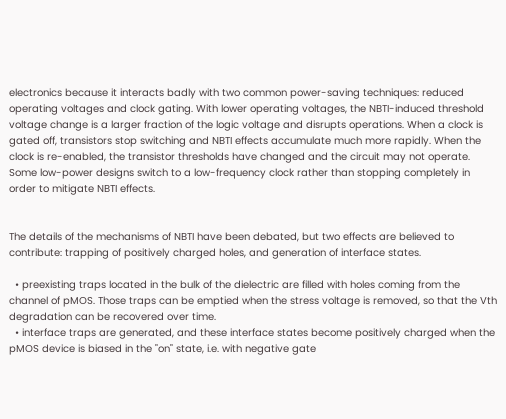electronics because it interacts badly with two common power-saving techniques: reduced operating voltages and clock gating. With lower operating voltages, the NBTI-induced threshold voltage change is a larger fraction of the logic voltage and disrupts operations. When a clock is gated off, transistors stop switching and NBTI effects accumulate much more rapidly. When the clock is re-enabled, the transistor thresholds have changed and the circuit may not operate. Some low-power designs switch to a low-frequency clock rather than stopping completely in order to mitigate NBTI effects.


The details of the mechanisms of NBTI have been debated, but two effects are believed to contribute: trapping of positively charged holes, and generation of interface states.

  • preexisting traps located in the bulk of the dielectric are filled with holes coming from the channel of pMOS. Those traps can be emptied when the stress voltage is removed, so that the Vth degradation can be recovered over time.
  • interface traps are generated, and these interface states become positively charged when the pMOS device is biased in the "on" state, i.e. with negative gate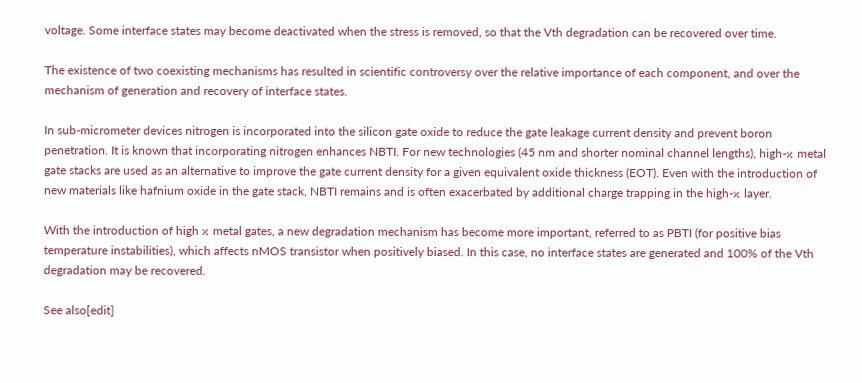voltage. Some interface states may become deactivated when the stress is removed, so that the Vth degradation can be recovered over time.

The existence of two coexisting mechanisms has resulted in scientific controversy over the relative importance of each component, and over the mechanism of generation and recovery of interface states.

In sub-micrometer devices nitrogen is incorporated into the silicon gate oxide to reduce the gate leakage current density and prevent boron penetration. It is known that incorporating nitrogen enhances NBTI. For new technologies (45 nm and shorter nominal channel lengths), high-κ metal gate stacks are used as an alternative to improve the gate current density for a given equivalent oxide thickness (EOT). Even with the introduction of new materials like hafnium oxide in the gate stack, NBTI remains and is often exacerbated by additional charge trapping in the high-κ layer.

With the introduction of high κ metal gates, a new degradation mechanism has become more important, referred to as PBTI (for positive bias temperature instabilities), which affects nMOS transistor when positively biased. In this case, no interface states are generated and 100% of the Vth degradation may be recovered.

See also[edit]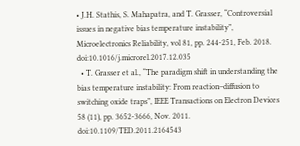• J.H. Stathis, S. Mahapatra, and T. Grasser, “Controversial issues in negative bias temperature instability”, Microelectronics Reliability, vol 81, pp. 244-251, Feb. 2018. doi:10.1016/j.microrel.2017.12.035
  • T. Grasser et al., “The paradigm shift in understanding the bias temperature instability: From reaction–diffusion to switching oxide traps”, IEEE Transactions on Electron Devices 58 (11), pp. 3652-3666, Nov. 2011. doi:10.1109/TED.2011.2164543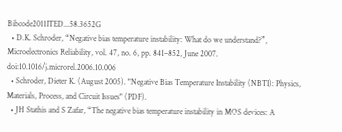Bibcode2011ITED...58.3652G
  • D.K. Schroder, “Negative bias temperature instability: What do we understand?”, Microelectronics Reliability, vol. 47, no. 6, pp. 841–852, June 2007. doi:10.1016/j.microrel.2006.10.006
  • Schroder, Dieter K. (August 2005). "Negative Bias Temperature Instability (NBTI): Physics, Materials, Process, and Circuit Issues" (PDF).
  • JH Stathis and S Zafar, “The negative bias temperature instability in MOS devices: A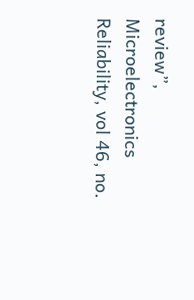review”, Microelectronics Reliability, vol 46, no.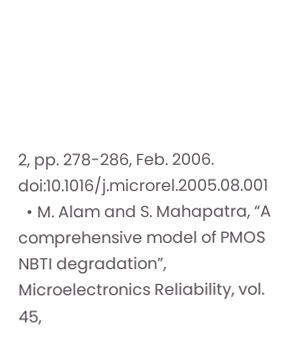2, pp. 278-286, Feb. 2006. doi:10.1016/j.microrel.2005.08.001
  • M. Alam and S. Mahapatra, “A comprehensive model of PMOS NBTI degradation”, Microelectronics Reliability, vol. 45,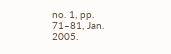no. 1, pp. 71–81, Jan. 2005.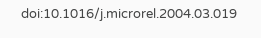doi:10.1016/j.microrel.2004.03.019